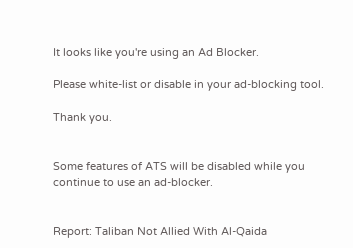It looks like you're using an Ad Blocker.

Please white-list or disable in your ad-blocking tool.

Thank you.


Some features of ATS will be disabled while you continue to use an ad-blocker.


Report: Taliban Not Allied With Al-Qaida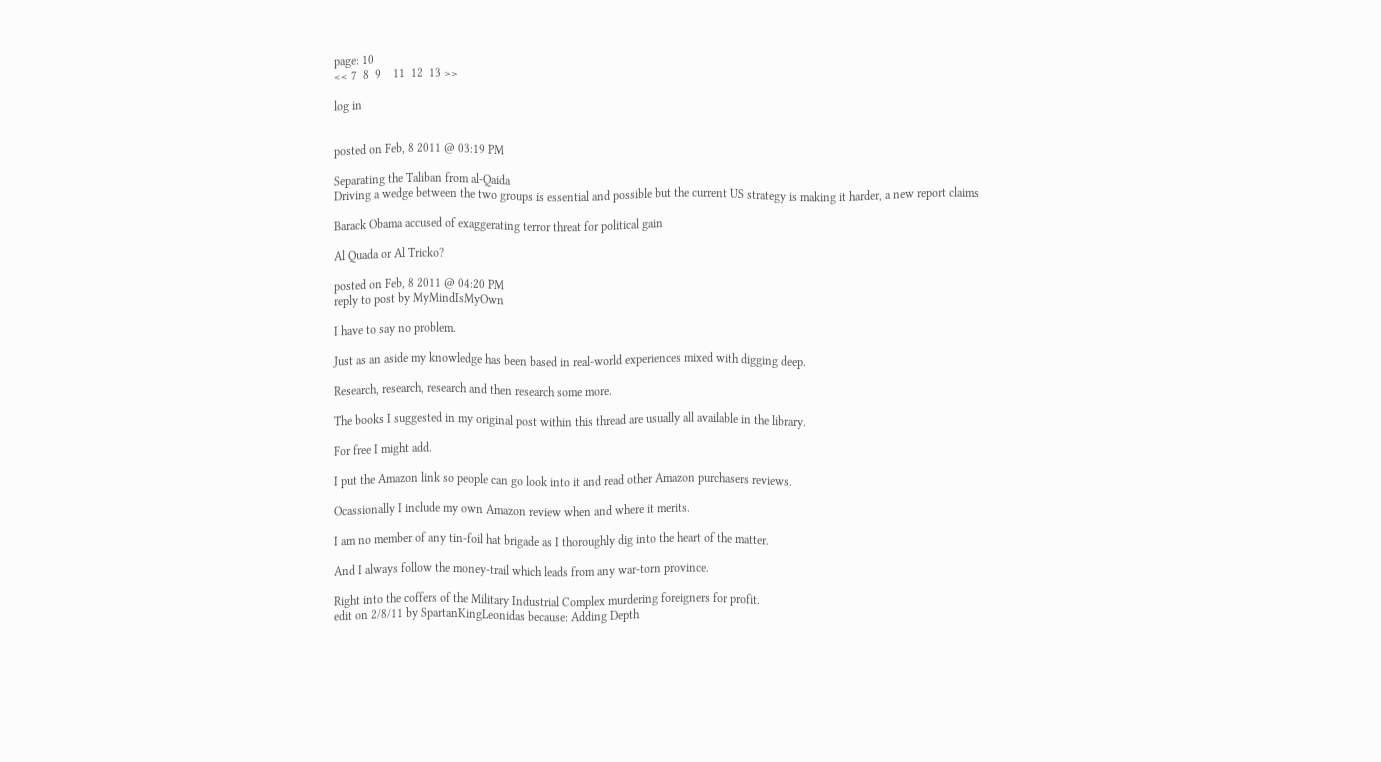page: 10
<< 7  8  9    11  12  13 >>

log in


posted on Feb, 8 2011 @ 03:19 PM

Separating the Taliban from al-Qaida
Driving a wedge between the two groups is essential and possible but the current US strategy is making it harder, a new report claims

Barack Obama accused of exaggerating terror threat for political gain

Al Quada or Al Tricko?

posted on Feb, 8 2011 @ 04:20 PM
reply to post by MyMindIsMyOwn

I have to say no problem.

Just as an aside my knowledge has been based in real-world experiences mixed with digging deep.

Research, research, research and then research some more.

The books I suggested in my original post within this thread are usually all available in the library.

For free I might add.

I put the Amazon link so people can go look into it and read other Amazon purchasers reviews.

Ocassionally I include my own Amazon review when and where it merits.

I am no member of any tin-foil hat brigade as I thoroughly dig into the heart of the matter.

And I always follow the money-trail which leads from any war-torn province.

Right into the coffers of the Military Industrial Complex murdering foreigners for profit.
edit on 2/8/11 by SpartanKingLeonidas because: Adding Depth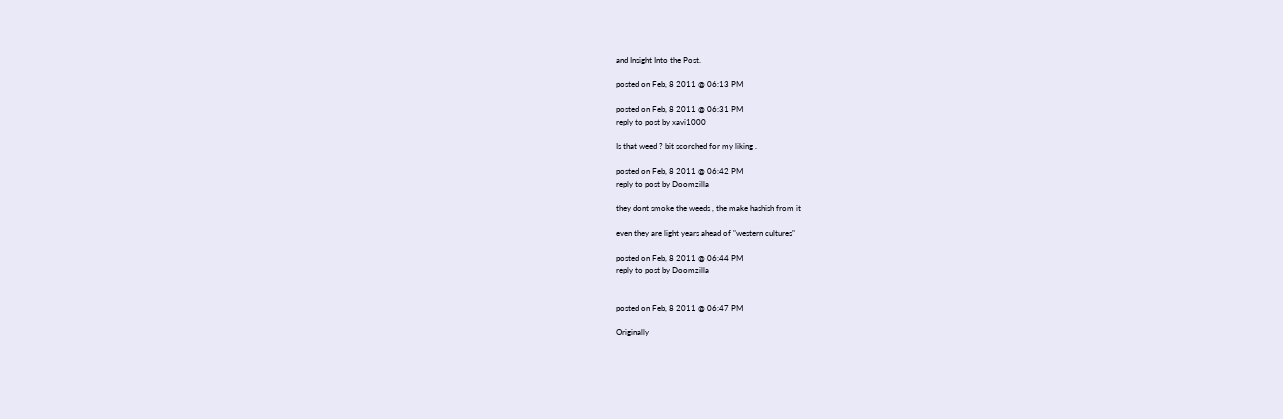and Insight Into the Post.

posted on Feb, 8 2011 @ 06:13 PM

posted on Feb, 8 2011 @ 06:31 PM
reply to post by xavi1000

Is that weed ? bit scorched for my liking .

posted on Feb, 8 2011 @ 06:42 PM
reply to post by Doomzilla

they dont smoke the weeds , the make hashish from it

even they are light years ahead of "western cultures"

posted on Feb, 8 2011 @ 06:44 PM
reply to post by Doomzilla


posted on Feb, 8 2011 @ 06:47 PM

Originally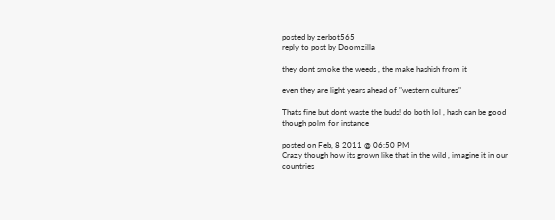posted by zerbot565
reply to post by Doomzilla

they dont smoke the weeds , the make hashish from it

even they are light years ahead of "western cultures"

Thats fine but dont waste the buds! do both lol , hash can be good though polm for instance

posted on Feb, 8 2011 @ 06:50 PM
Crazy though how its grown like that in the wild , imagine it in our countries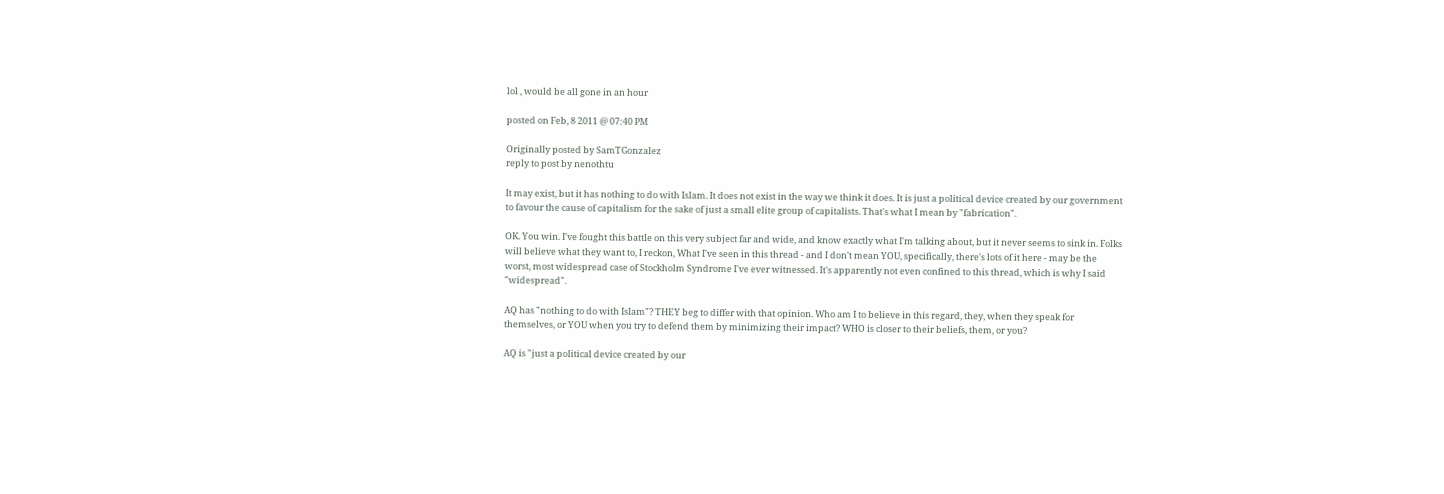lol , would be all gone in an hour

posted on Feb, 8 2011 @ 07:40 PM

Originally posted by SamTGonzalez
reply to post by nenothtu

It may exist, but it has nothing to do with Islam. It does not exist in the way we think it does. It is just a political device created by our government to favour the cause of capitalism for the sake of just a small elite group of capitalists. That's what I mean by "fabrication".

OK. You win. I've fought this battle on this very subject far and wide, and know exactly what I'm talking about, but it never seems to sink in. Folks will believe what they want to, I reckon, What I've seen in this thread - and I don't mean YOU, specifically, there's lots of it here - may be the worst, most widespread case of Stockholm Syndrome I've ever witnessed. It's apparently not even confined to this thread, which is why I said "widespread".

AQ has "nothing to do with Islam"? THEY beg to differ with that opinion. Who am I to believe in this regard, they, when they speak for themselves, or YOU when you try to defend them by minimizing their impact? WHO is closer to their beliefs, them, or you?

AQ is "just a political device created by our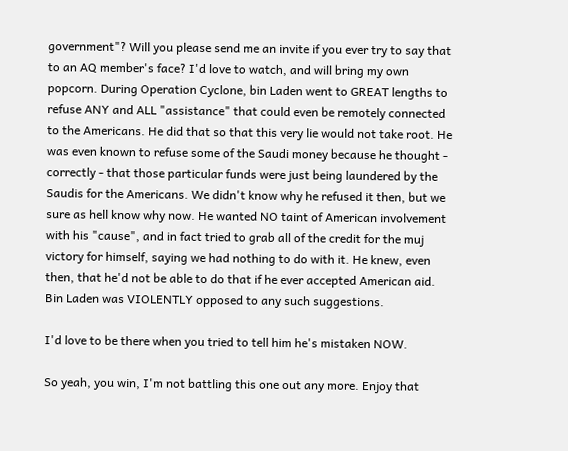government"? Will you please send me an invite if you ever try to say that to an AQ member's face? I'd love to watch, and will bring my own popcorn. During Operation Cyclone, bin Laden went to GREAT lengths to refuse ANY and ALL "assistance" that could even be remotely connected to the Americans. He did that so that this very lie would not take root. He was even known to refuse some of the Saudi money because he thought - correctly - that those particular funds were just being laundered by the Saudis for the Americans. We didn't know why he refused it then, but we sure as hell know why now. He wanted NO taint of American involvement with his "cause", and in fact tried to grab all of the credit for the muj victory for himself, saying we had nothing to do with it. He knew, even then, that he'd not be able to do that if he ever accepted American aid. Bin Laden was VIOLENTLY opposed to any such suggestions.

I'd love to be there when you tried to tell him he's mistaken NOW.

So yeah, you win, I'm not battling this one out any more. Enjoy that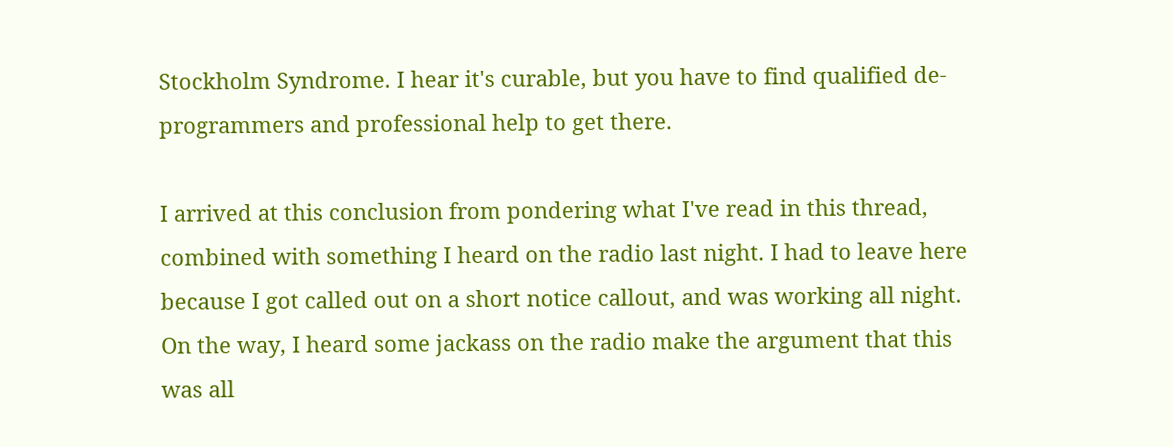Stockholm Syndrome. I hear it's curable, but you have to find qualified de-programmers and professional help to get there.

I arrived at this conclusion from pondering what I've read in this thread, combined with something I heard on the radio last night. I had to leave here because I got called out on a short notice callout, and was working all night. On the way, I heard some jackass on the radio make the argument that this was all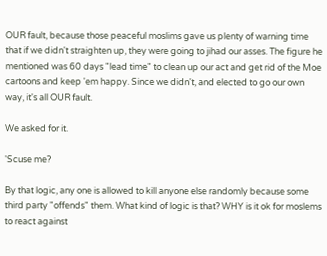OUR fault, because those peaceful moslims gave us plenty of warning time that if we didn't straighten up, they were going to jihad our asses. The figure he mentioned was 60 days "lead time" to clean up our act and get rid of the Moe cartoons and keep 'em happy. Since we didn't, and elected to go our own way, it's all OUR fault.

We asked for it.

'Scuse me?

By that logic, any one is allowed to kill anyone else randomly because some third party "offends" them. What kind of logic is that? WHY is it ok for moslems to react against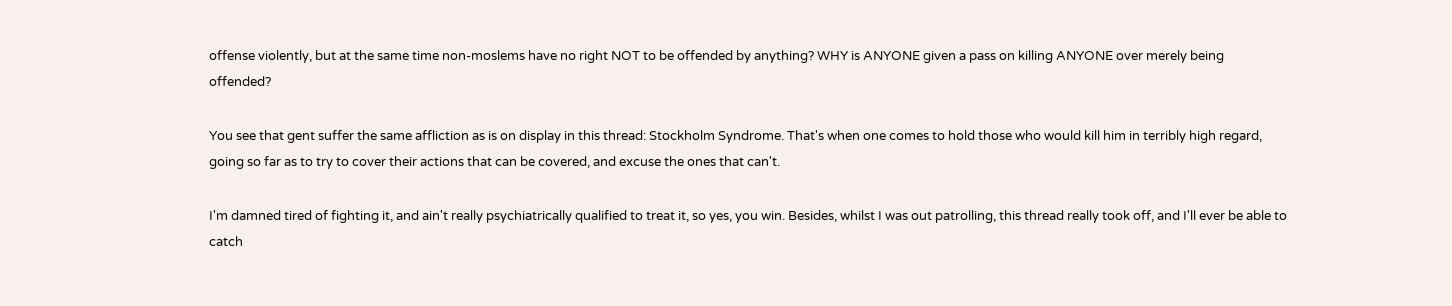offense violently, but at the same time non-moslems have no right NOT to be offended by anything? WHY is ANYONE given a pass on killing ANYONE over merely being offended?

You see that gent suffer the same affliction as is on display in this thread: Stockholm Syndrome. That's when one comes to hold those who would kill him in terribly high regard, going so far as to try to cover their actions that can be covered, and excuse the ones that can't.

I'm damned tired of fighting it, and ain't really psychiatrically qualified to treat it, so yes, you win. Besides, whilst I was out patrolling, this thread really took off, and I'll ever be able to catch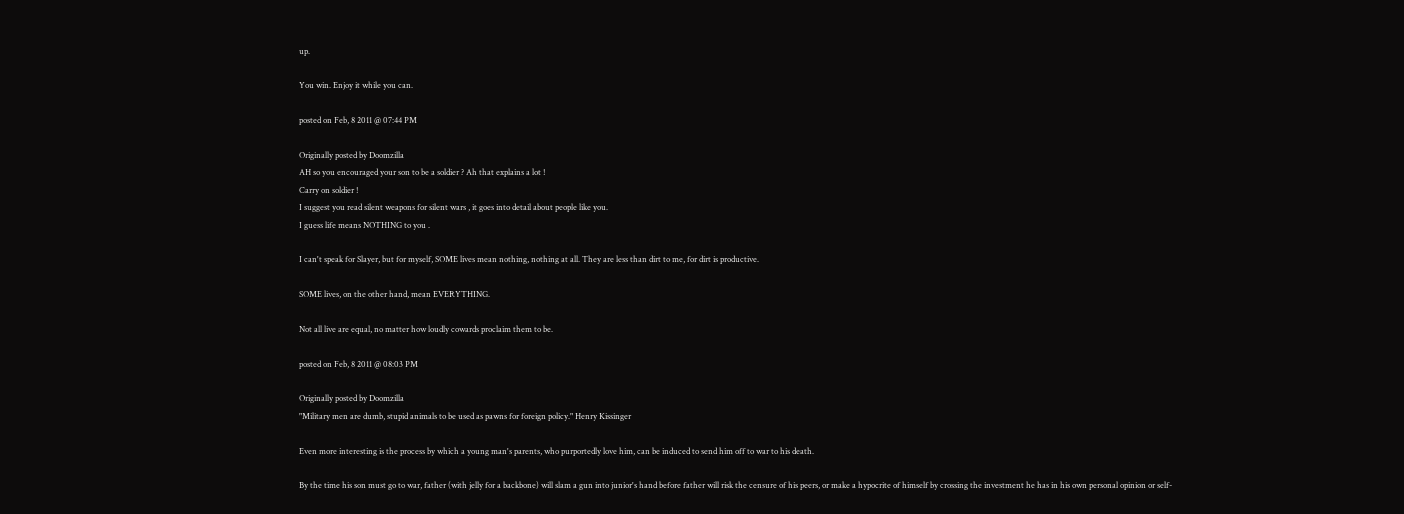up.

You win. Enjoy it while you can.

posted on Feb, 8 2011 @ 07:44 PM

Originally posted by Doomzilla
AH so you encouraged your son to be a soldier ? Ah that explains a lot !
Carry on soldier !
I suggest you read silent weapons for silent wars , it goes into detail about people like you.
I guess life means NOTHING to you .

I can't speak for Slayer, but for myself, SOME lives mean nothing, nothing at all. They are less than dirt to me, for dirt is productive.

SOME lives, on the other hand, mean EVERYTHING.

Not all live are equal, no matter how loudly cowards proclaim them to be.

posted on Feb, 8 2011 @ 08:03 PM

Originally posted by Doomzilla
"Military men are dumb, stupid animals to be used as pawns for foreign policy." Henry Kissinger

Even more interesting is the process by which a young man's parents, who purportedly love him, can be induced to send him off to war to his death.

By the time his son must go to war, father (with jelly for a backbone) will slam a gun into junior's hand before father will risk the censure of his peers, or make a hypocrite of himself by crossing the investment he has in his own personal opinion or self-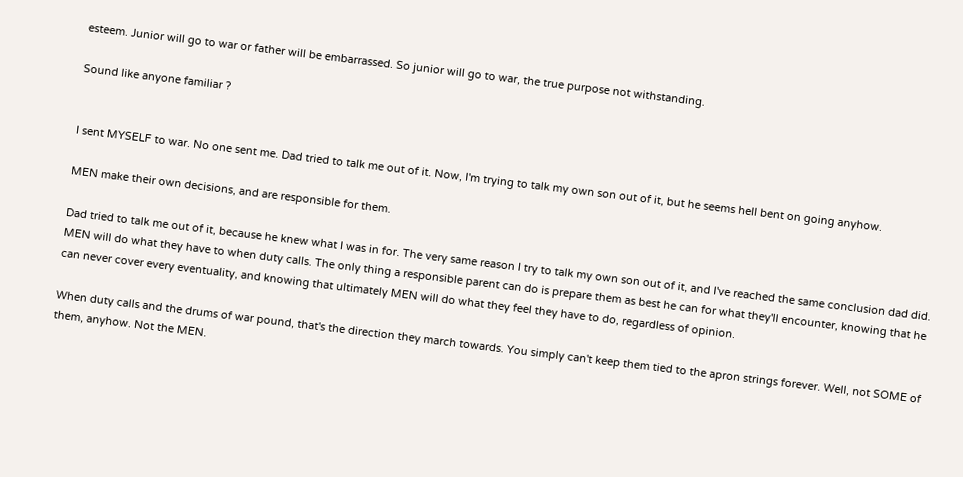esteem. Junior will go to war or father will be embarrassed. So junior will go to war, the true purpose not withstanding.

Sound like anyone familiar ?


I sent MYSELF to war. No one sent me. Dad tried to talk me out of it. Now, I'm trying to talk my own son out of it, but he seems hell bent on going anyhow.

MEN make their own decisions, and are responsible for them.

Dad tried to talk me out of it, because he knew what I was in for. The very same reason I try to talk my own son out of it, and I've reached the same conclusion dad did. MEN will do what they have to when duty calls. The only thing a responsible parent can do is prepare them as best he can for what they'll encounter, knowing that he can never cover every eventuality, and knowing that ultimately MEN will do what they feel they have to do, regardless of opinion.

When duty calls and the drums of war pound, that's the direction they march towards. You simply can't keep them tied to the apron strings forever. Well, not SOME of them, anyhow. Not the MEN.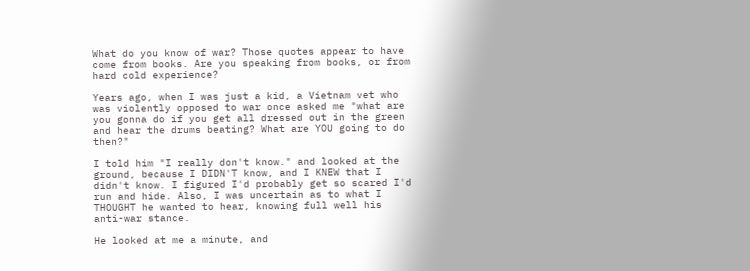What do you know of war? Those quotes appear to have come from books. Are you speaking from books, or from hard cold experience?

Years ago, when I was just a kid, a Vietnam vet who was violently opposed to war once asked me "what are you gonna do if you get all dressed out in the green and hear the drums beating? What are YOU going to do then?"

I told him "I really don't know." and looked at the ground, because I DIDN'T know, and I KNEW that I didn't know. I figured I'd probably get so scared I'd run and hide. Also, I was uncertain as to what I THOUGHT he wanted to hear, knowing full well his anti-war stance.

He looked at me a minute, and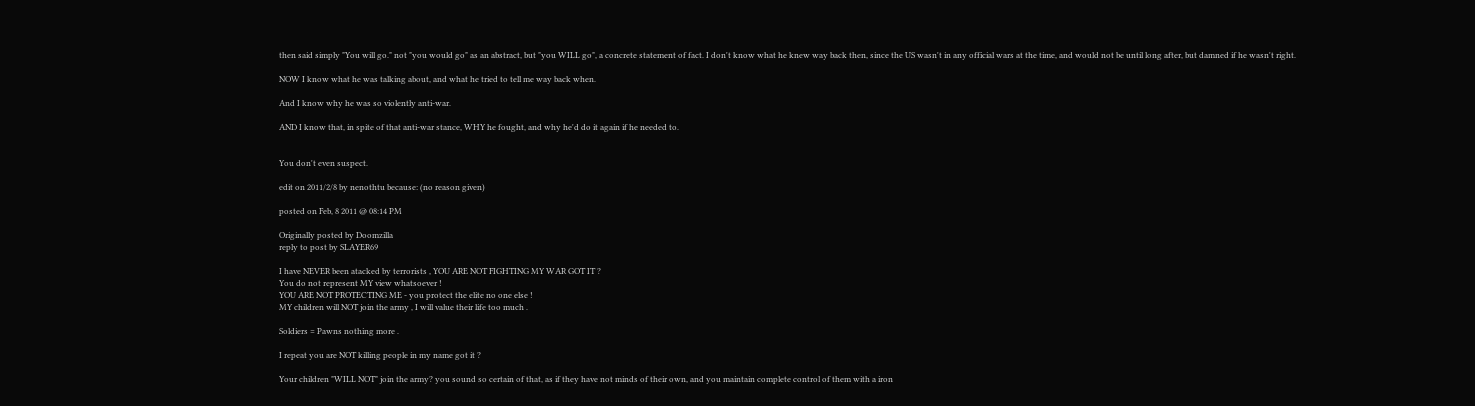then said simply "You will go." not "you would go" as an abstract, but "you WILL go", a concrete statement of fact. I don't know what he knew way back then, since the US wasn't in any official wars at the time, and would not be until long after, but damned if he wasn't right.

NOW I know what he was talking about, and what he tried to tell me way back when.

And I know why he was so violently anti-war.

AND I know that, in spite of that anti-war stance, WHY he fought, and why he'd do it again if he needed to.


You don't even suspect.

edit on 2011/2/8 by nenothtu because: (no reason given)

posted on Feb, 8 2011 @ 08:14 PM

Originally posted by Doomzilla
reply to post by SLAYER69

I have NEVER been atacked by terrorists , YOU ARE NOT FIGHTING MY WAR GOT IT ?
You do not represent MY view whatsoever !
YOU ARE NOT PROTECTING ME - you protect the elite no one else !
MY children will NOT join the army , I will value their life too much .

Soldiers = Pawns nothing more .

I repeat you are NOT killing people in my name got it ?

Your children "WILL NOT" join the army? you sound so certain of that, as if they have not minds of their own, and you maintain complete control of them with a iron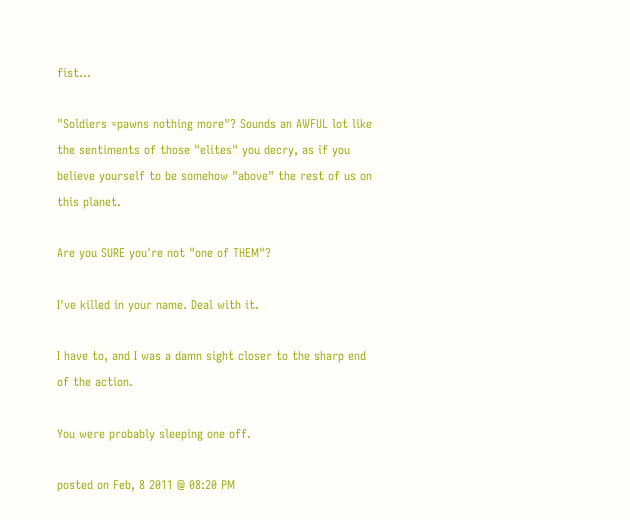fist...

"Soldiers =pawns nothing more"? Sounds an AWFUL lot like the sentiments of those "elites" you decry, as if you believe yourself to be somehow "above" the rest of us on this planet.

Are you SURE you're not "one of THEM"?

I've killed in your name. Deal with it.

I have to, and I was a damn sight closer to the sharp end of the action.

You were probably sleeping one off.

posted on Feb, 8 2011 @ 08:20 PM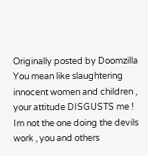Originally posted by Doomzilla
You mean like slaughtering innocent women and children , your attitude DISGUSTS me !
Im not the one doing the devils work , you and others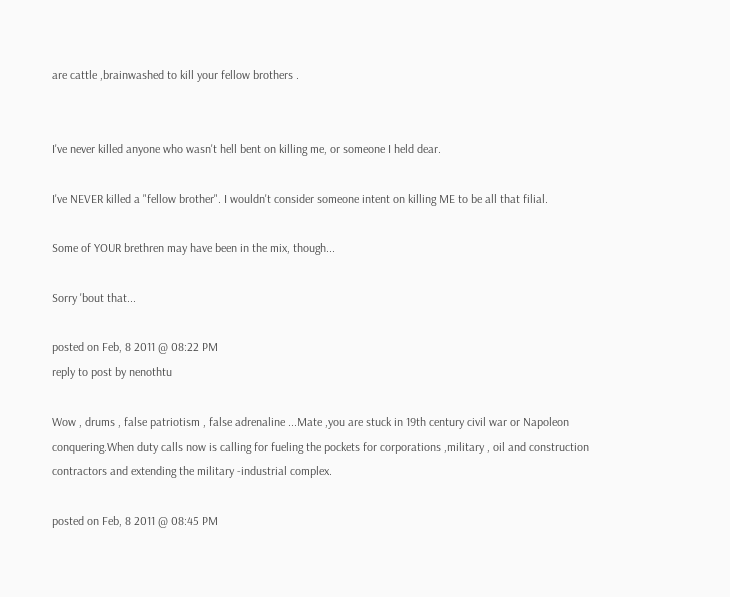are cattle ,brainwashed to kill your fellow brothers .


I've never killed anyone who wasn't hell bent on killing me, or someone I held dear.

I've NEVER killed a "fellow brother". I wouldn't consider someone intent on killing ME to be all that filial.

Some of YOUR brethren may have been in the mix, though...

Sorry 'bout that...

posted on Feb, 8 2011 @ 08:22 PM
reply to post by nenothtu

Wow , drums , false patriotism , false adrenaline ...Mate ,you are stuck in 19th century civil war or Napoleon conquering.When duty calls now is calling for fueling the pockets for corporations ,military , oil and construction contractors and extending the military -industrial complex.

posted on Feb, 8 2011 @ 08:45 PM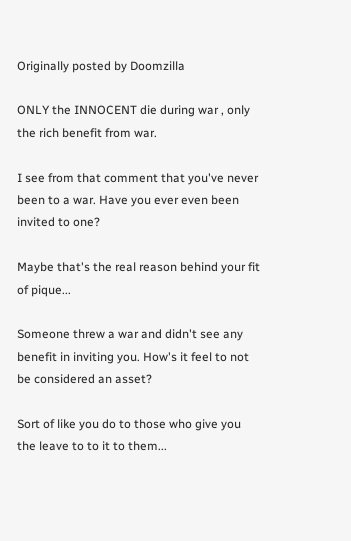Originally posted by Doomzilla

ONLY the INNOCENT die during war , only the rich benefit from war.

I see from that comment that you've never been to a war. Have you ever even been invited to one?

Maybe that's the real reason behind your fit of pique...

Someone threw a war and didn't see any benefit in inviting you. How's it feel to not be considered an asset?

Sort of like you do to those who give you the leave to to it to them...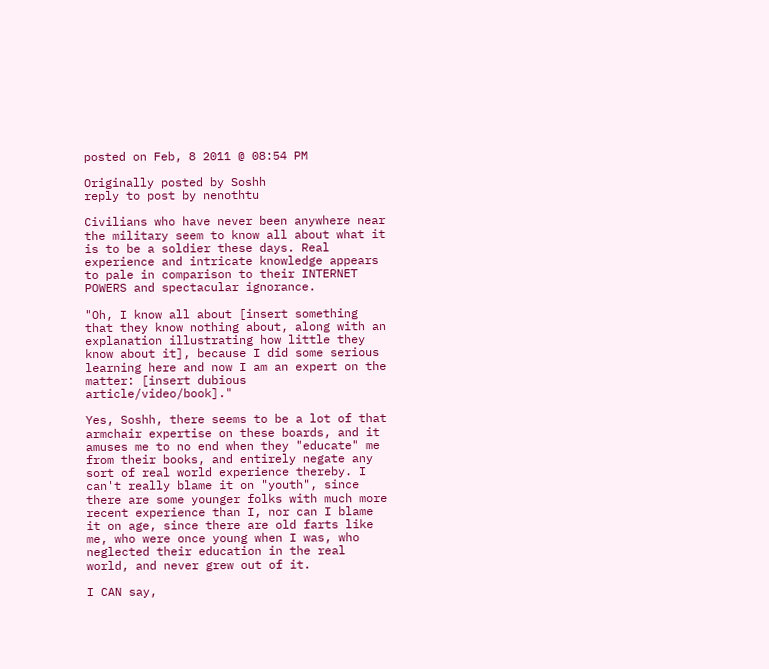posted on Feb, 8 2011 @ 08:54 PM

Originally posted by Soshh
reply to post by nenothtu

Civilians who have never been anywhere near the military seem to know all about what it is to be a soldier these days. Real experience and intricate knowledge appears to pale in comparison to their INTERNET POWERS and spectacular ignorance.

"Oh, I know all about [insert something that they know nothing about, along with an explanation illustrating how little they know about it], because I did some serious learning here and now I am an expert on the matter: [insert dubious article/video/book]."

Yes, Soshh, there seems to be a lot of that armchair expertise on these boards, and it amuses me to no end when they "educate" me from their books, and entirely negate any sort of real world experience thereby. I can't really blame it on "youth", since there are some younger folks with much more recent experience than I, nor can I blame it on age, since there are old farts like me, who were once young when I was, who neglected their education in the real world, and never grew out of it.

I CAN say,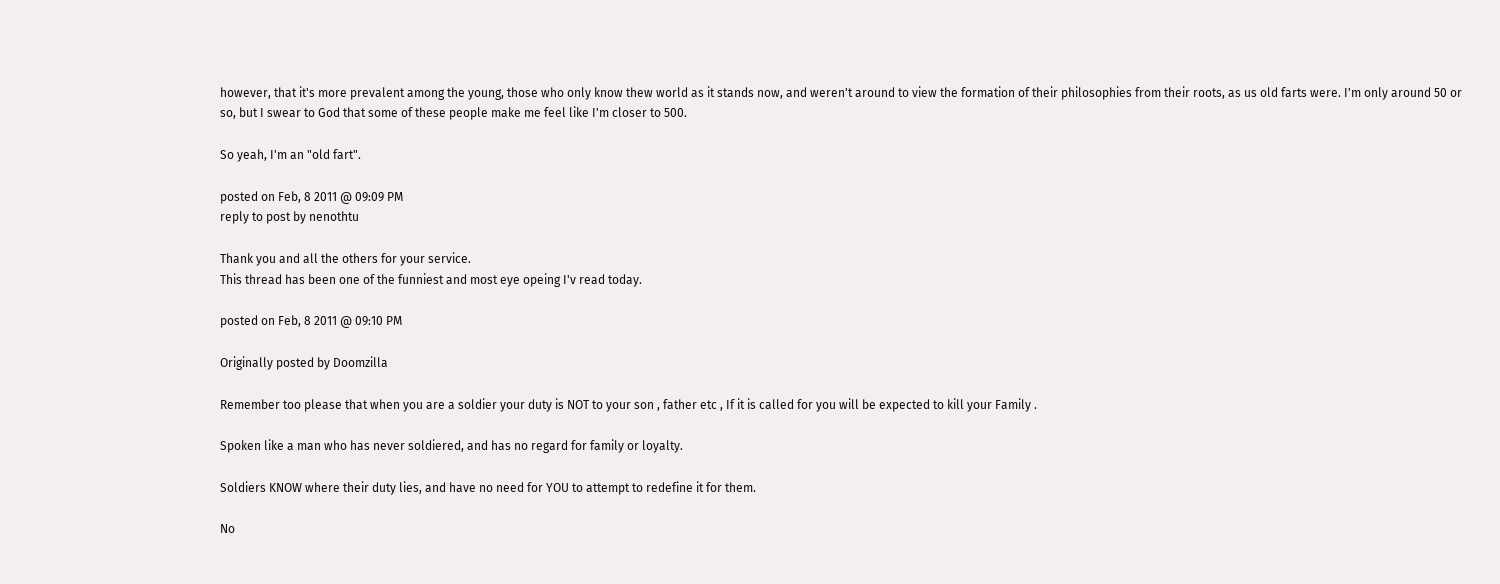however, that it's more prevalent among the young, those who only know thew world as it stands now, and weren't around to view the formation of their philosophies from their roots, as us old farts were. I'm only around 50 or so, but I swear to God that some of these people make me feel like I'm closer to 500.

So yeah, I'm an "old fart".

posted on Feb, 8 2011 @ 09:09 PM
reply to post by nenothtu

Thank you and all the others for your service.
This thread has been one of the funniest and most eye opeing I'v read today.

posted on Feb, 8 2011 @ 09:10 PM

Originally posted by Doomzilla

Remember too please that when you are a soldier your duty is NOT to your son , father etc , If it is called for you will be expected to kill your Family .

Spoken like a man who has never soldiered, and has no regard for family or loyalty.

Soldiers KNOW where their duty lies, and have no need for YOU to attempt to redefine it for them.

No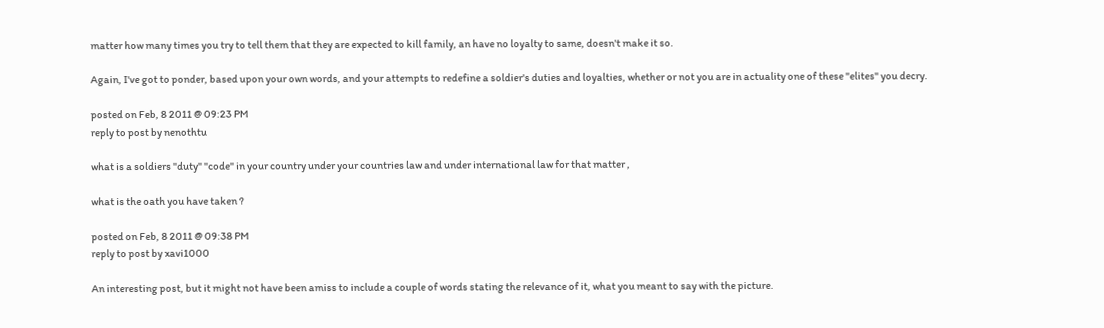matter how many times you try to tell them that they are expected to kill family, an have no loyalty to same, doesn't make it so.

Again, I've got to ponder, based upon your own words, and your attempts to redefine a soldier's duties and loyalties, whether or not you are in actuality one of these "elites" you decry.

posted on Feb, 8 2011 @ 09:23 PM
reply to post by nenothtu

what is a soldiers "duty" "code" in your country under your countries law and under international law for that matter ,

what is the oath you have taken ?

posted on Feb, 8 2011 @ 09:38 PM
reply to post by xavi1000

An interesting post, but it might not have been amiss to include a couple of words stating the relevance of it, what you meant to say with the picture.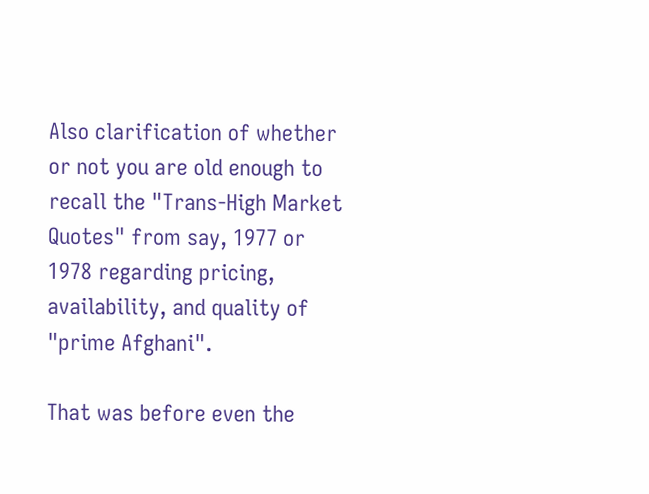Also clarification of whether or not you are old enough to recall the "Trans-High Market Quotes" from say, 1977 or 1978 regarding pricing, availability, and quality of "prime Afghani".

That was before even the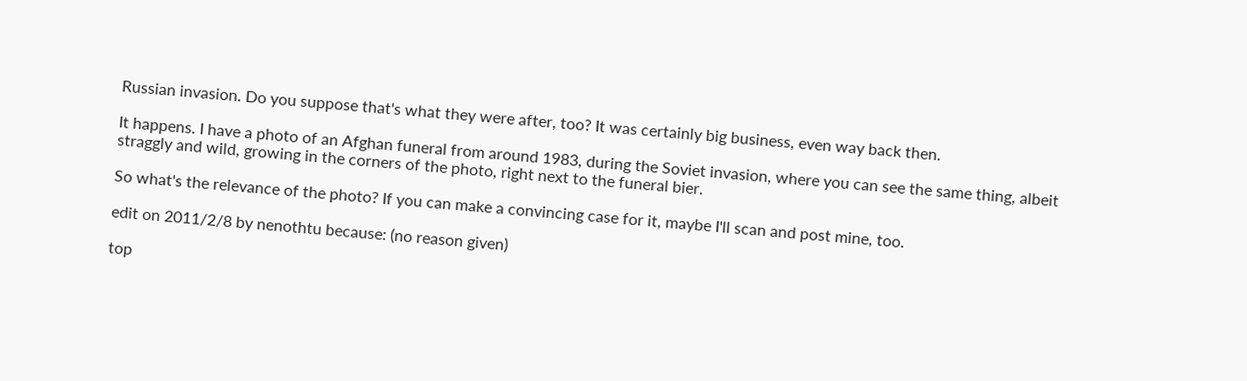Russian invasion. Do you suppose that's what they were after, too? It was certainly big business, even way back then.

It happens. I have a photo of an Afghan funeral from around 1983, during the Soviet invasion, where you can see the same thing, albeit straggly and wild, growing in the corners of the photo, right next to the funeral bier.

So what's the relevance of the photo? If you can make a convincing case for it, maybe I'll scan and post mine, too.

edit on 2011/2/8 by nenothtu because: (no reason given)

top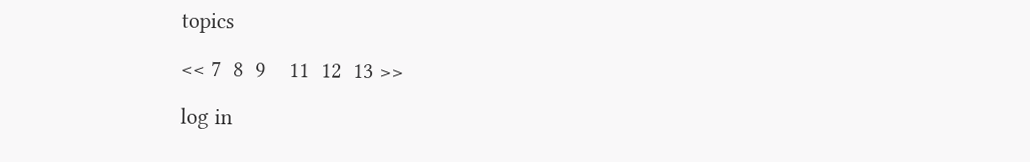topics

<< 7  8  9    11  12  13 >>

log in